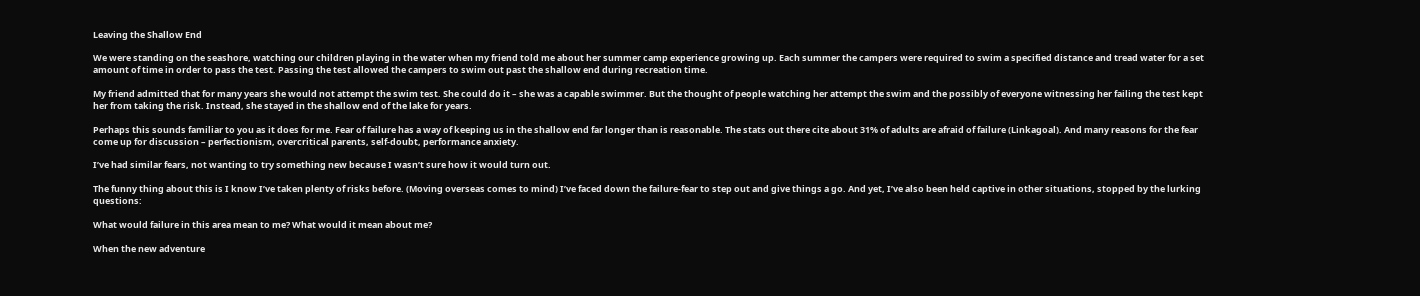Leaving the Shallow End

We were standing on the seashore, watching our children playing in the water when my friend told me about her summer camp experience growing up. Each summer the campers were required to swim a specified distance and tread water for a set amount of time in order to pass the test. Passing the test allowed the campers to swim out past the shallow end during recreation time.

My friend admitted that for many years she would not attempt the swim test. She could do it – she was a capable swimmer. But the thought of people watching her attempt the swim and the possibly of everyone witnessing her failing the test kept her from taking the risk. Instead, she stayed in the shallow end of the lake for years.

Perhaps this sounds familiar to you as it does for me. Fear of failure has a way of keeping us in the shallow end far longer than is reasonable. The stats out there cite about 31% of adults are afraid of failure (Linkagoal). And many reasons for the fear come up for discussion – perfectionism, overcritical parents, self-doubt, performance anxiety.

I’ve had similar fears, not wanting to try something new because I wasn’t sure how it would turn out.

The funny thing about this is I know I’ve taken plenty of risks before. (Moving overseas comes to mind) I’ve faced down the failure-fear to step out and give things a go. And yet, I’ve also been held captive in other situations, stopped by the lurking questions:

What would failure in this area mean to me? What would it mean about me?

When the new adventure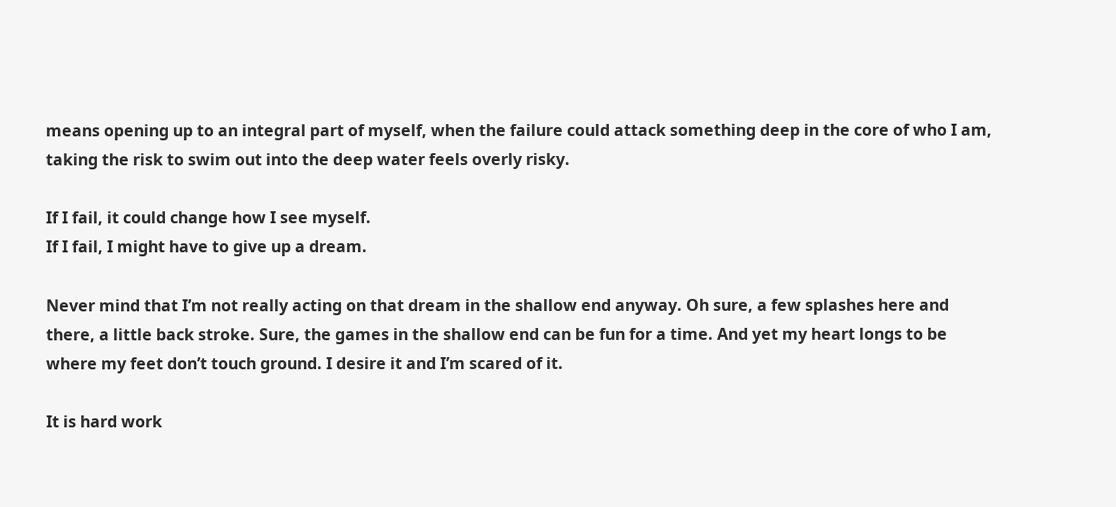means opening up to an integral part of myself, when the failure could attack something deep in the core of who I am, taking the risk to swim out into the deep water feels overly risky.

If I fail, it could change how I see myself.
If I fail, I might have to give up a dream.

Never mind that I’m not really acting on that dream in the shallow end anyway. Oh sure, a few splashes here and there, a little back stroke. Sure, the games in the shallow end can be fun for a time. And yet my heart longs to be where my feet don’t touch ground. I desire it and I’m scared of it.

It is hard work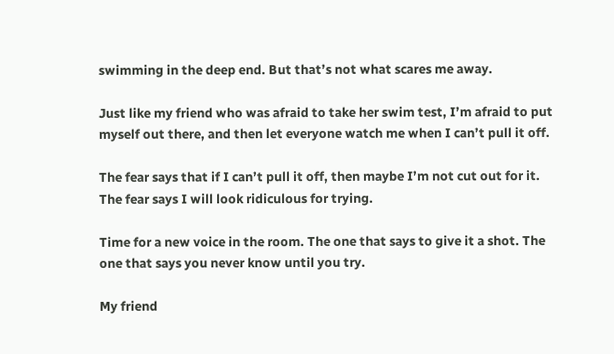swimming in the deep end. But that’s not what scares me away.

Just like my friend who was afraid to take her swim test, I’m afraid to put myself out there, and then let everyone watch me when I can’t pull it off.

The fear says that if I can’t pull it off, then maybe I’m not cut out for it. The fear says I will look ridiculous for trying.

Time for a new voice in the room. The one that says to give it a shot. The one that says you never know until you try.

My friend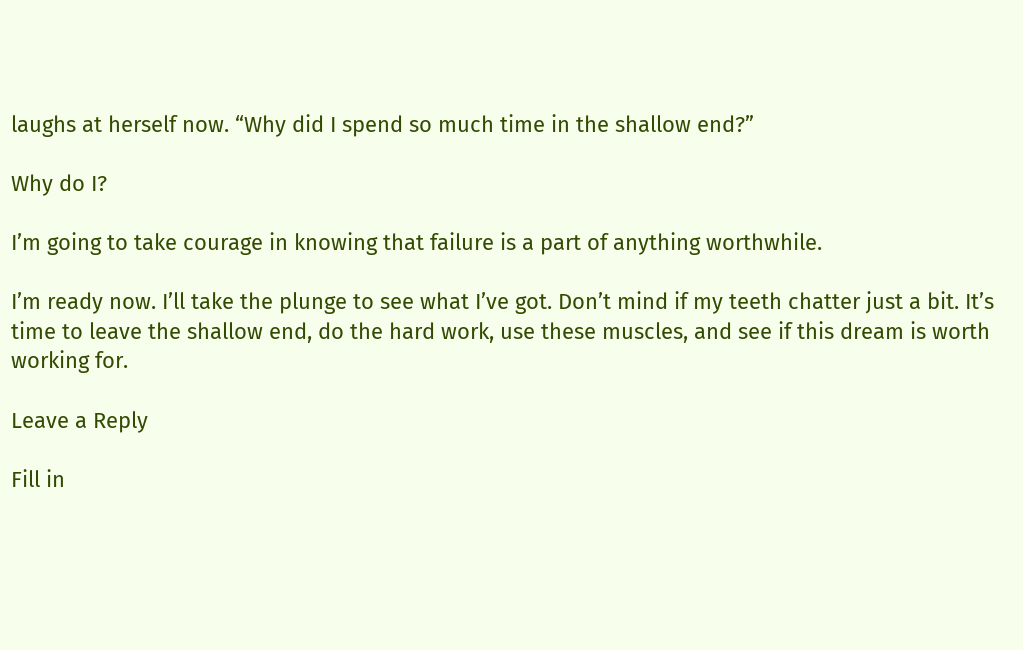laughs at herself now. “Why did I spend so much time in the shallow end?”

Why do I?

I’m going to take courage in knowing that failure is a part of anything worthwhile.

I’m ready now. I’ll take the plunge to see what I’ve got. Don’t mind if my teeth chatter just a bit. It’s time to leave the shallow end, do the hard work, use these muscles, and see if this dream is worth working for.

Leave a Reply

Fill in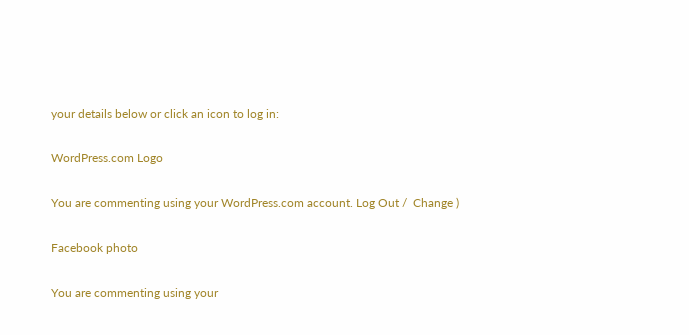your details below or click an icon to log in:

WordPress.com Logo

You are commenting using your WordPress.com account. Log Out /  Change )

Facebook photo

You are commenting using your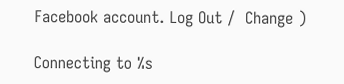Facebook account. Log Out /  Change )

Connecting to %s